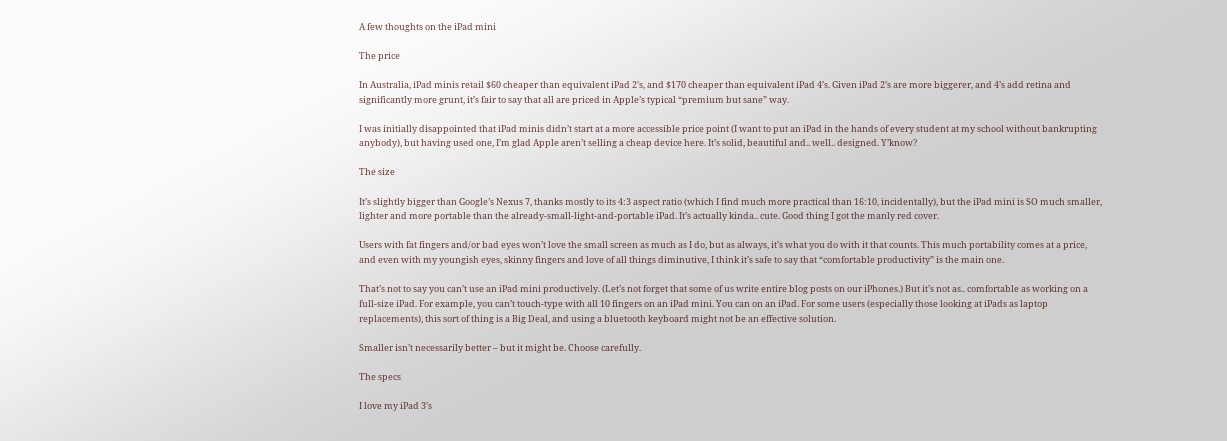A few thoughts on the iPad mini

The price

In Australia, iPad minis retail $60 cheaper than equivalent iPad 2’s, and $170 cheaper than equivalent iPad 4’s. Given iPad 2’s are more biggerer, and 4’s add retina and significantly more grunt, it’s fair to say that all are priced in Apple’s typical “premium but sane” way.

I was initially disappointed that iPad minis didn’t start at a more accessible price point (I want to put an iPad in the hands of every student at my school without bankrupting anybody), but having used one, I’m glad Apple aren’t selling a cheap device here. It’s solid, beautiful and.. well.. designed. Y’know?

The size

It’s slightly bigger than Google’s Nexus 7, thanks mostly to its 4:3 aspect ratio (which I find much more practical than 16:10, incidentally), but the iPad mini is SO much smaller, lighter and more portable than the already-small-light-and-portable iPad. It’s actually kinda.. cute. Good thing I got the manly red cover.

Users with fat fingers and/or bad eyes won’t love the small screen as much as I do, but as always, it’s what you do with it that counts. This much portability comes at a price, and even with my youngish eyes, skinny fingers and love of all things diminutive, I think it’s safe to say that “comfortable productivity” is the main one.

That’s not to say you can’t use an iPad mini productively. (Let’s not forget that some of us write entire blog posts on our iPhones.) But it’s not as.. comfortable as working on a full-size iPad. For example, you can’t touch-type with all 10 fingers on an iPad mini. You can on an iPad. For some users (especially those looking at iPads as laptop replacements), this sort of thing is a Big Deal, and using a bluetooth keyboard might not be an effective solution.

Smaller isn’t necessarily better – but it might be. Choose carefully.

The specs

I love my iPad 3’s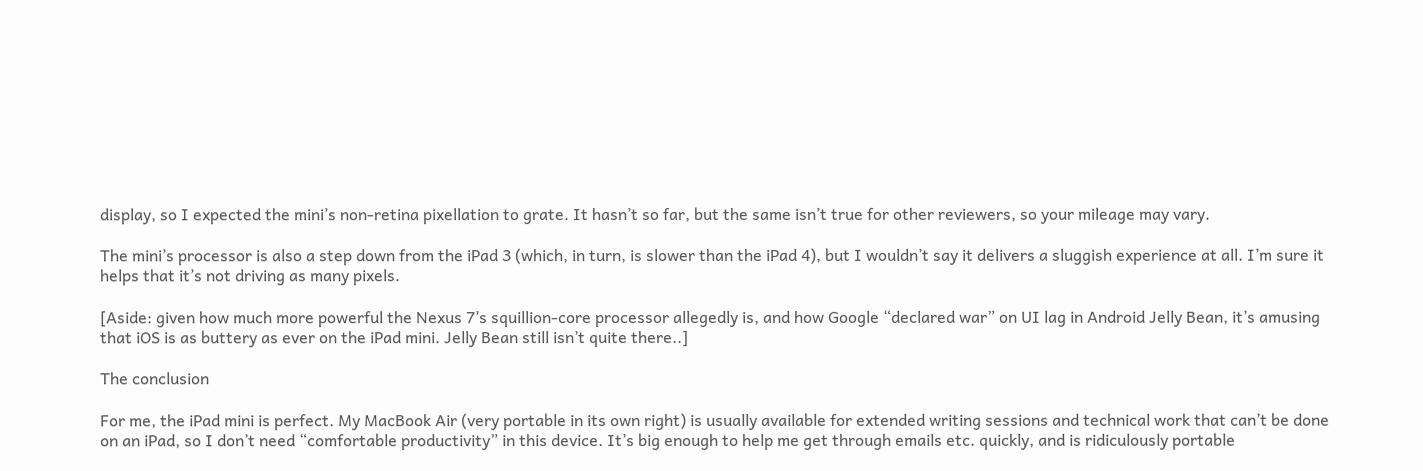display, so I expected the mini’s non-retina pixellation to grate. It hasn’t so far, but the same isn’t true for other reviewers, so your mileage may vary.

The mini’s processor is also a step down from the iPad 3 (which, in turn, is slower than the iPad 4), but I wouldn’t say it delivers a sluggish experience at all. I’m sure it helps that it’s not driving as many pixels.

[Aside: given how much more powerful the Nexus 7’s squillion-core processor allegedly is, and how Google “declared war” on UI lag in Android Jelly Bean, it’s amusing that iOS is as buttery as ever on the iPad mini. Jelly Bean still isn’t quite there..]

The conclusion

For me, the iPad mini is perfect. My MacBook Air (very portable in its own right) is usually available for extended writing sessions and technical work that can’t be done on an iPad, so I don’t need “comfortable productivity” in this device. It’s big enough to help me get through emails etc. quickly, and is ridiculously portable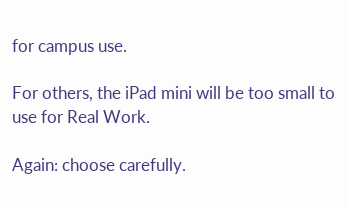for campus use.

For others, the iPad mini will be too small to use for Real Work.

Again: choose carefully.